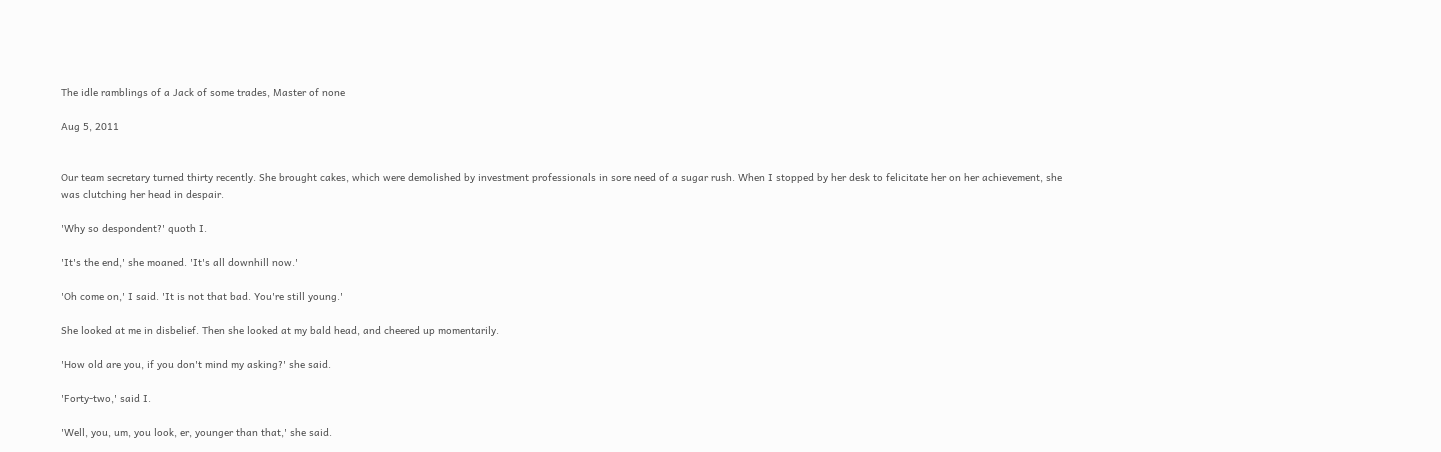The idle ramblings of a Jack of some trades, Master of none

Aug 5, 2011


Our team secretary turned thirty recently. She brought cakes, which were demolished by investment professionals in sore need of a sugar rush. When I stopped by her desk to felicitate her on her achievement, she was clutching her head in despair.

'Why so despondent?' quoth I.

'It's the end,' she moaned. 'It's all downhill now.'

'Oh come on,' I said. 'It is not that bad. You're still young.'

She looked at me in disbelief. Then she looked at my bald head, and cheered up momentarily.

'How old are you, if you don't mind my asking?' she said.

'Forty-two,' said I.

'Well, you, um, you look, er, younger than that,' she said.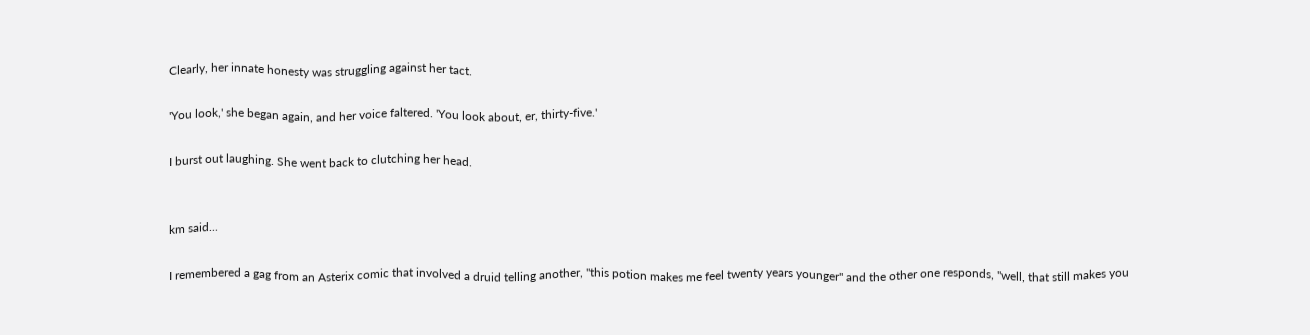Clearly, her innate honesty was struggling against her tact.

'You look,' she began again, and her voice faltered. 'You look about, er, thirty-five.'

I burst out laughing. She went back to clutching her head.


km said...

I remembered a gag from an Asterix comic that involved a druid telling another, "this potion makes me feel twenty years younger" and the other one responds, "well, that still makes you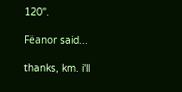120".

Fëanor said...

thanks, km. i'll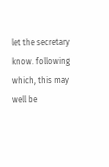let the secretary know. following which, this may well be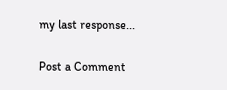my last response...

Post a Comment